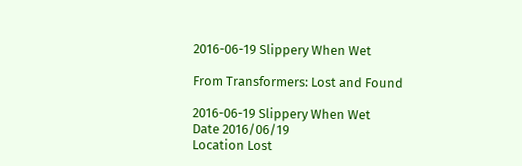2016-06-19 Slippery When Wet

From Transformers: Lost and Found

2016-06-19 Slippery When Wet
Date 2016/06/19
Location Lost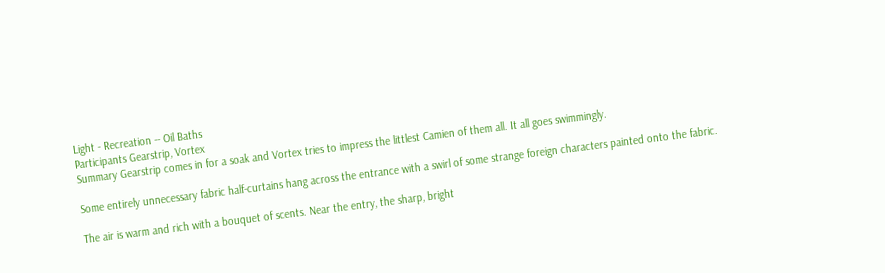Light - Recreation -- Oil Baths
Participants Gearstrip, Vortex
Summary Gearstrip comes in for a soak and Vortex tries to impress the littlest Camien of them all. It all goes swimmingly.

Some entirely unnecessary fabric half-curtains hang across the entrance with a swirl of some strange foreign characters painted onto the fabric.

The air is warm and rich with a bouquet of scents. Near the entry, the sharp, bright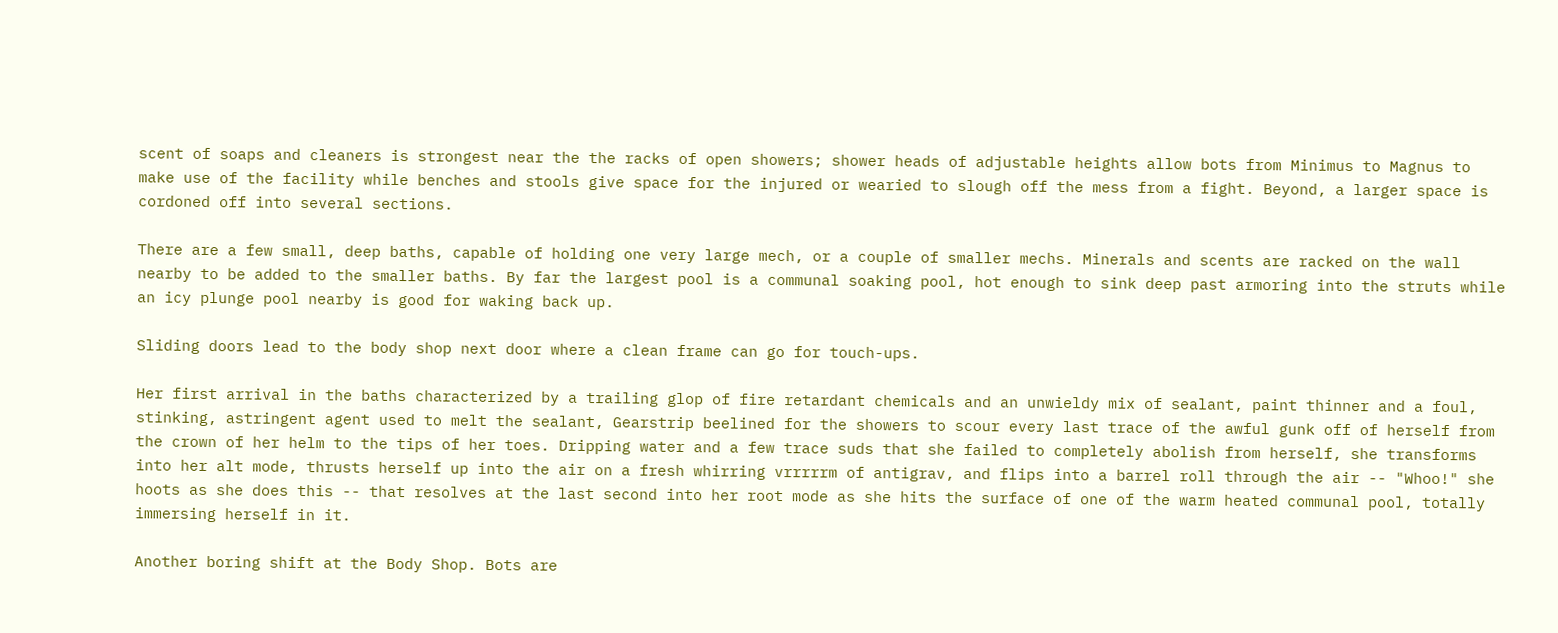scent of soaps and cleaners is strongest near the the racks of open showers; shower heads of adjustable heights allow bots from Minimus to Magnus to make use of the facility while benches and stools give space for the injured or wearied to slough off the mess from a fight. Beyond, a larger space is cordoned off into several sections.

There are a few small, deep baths, capable of holding one very large mech, or a couple of smaller mechs. Minerals and scents are racked on the wall nearby to be added to the smaller baths. By far the largest pool is a communal soaking pool, hot enough to sink deep past armoring into the struts while an icy plunge pool nearby is good for waking back up.

Sliding doors lead to the body shop next door where a clean frame can go for touch-ups.

Her first arrival in the baths characterized by a trailing glop of fire retardant chemicals and an unwieldy mix of sealant, paint thinner and a foul, stinking, astringent agent used to melt the sealant, Gearstrip beelined for the showers to scour every last trace of the awful gunk off of herself from the crown of her helm to the tips of her toes. Dripping water and a few trace suds that she failed to completely abolish from herself, she transforms into her alt mode, thrusts herself up into the air on a fresh whirring vrrrrrm of antigrav, and flips into a barrel roll through the air -- "Whoo!" she hoots as she does this -- that resolves at the last second into her root mode as she hits the surface of one of the warm heated communal pool, totally immersing herself in it.

Another boring shift at the Body Shop. Bots are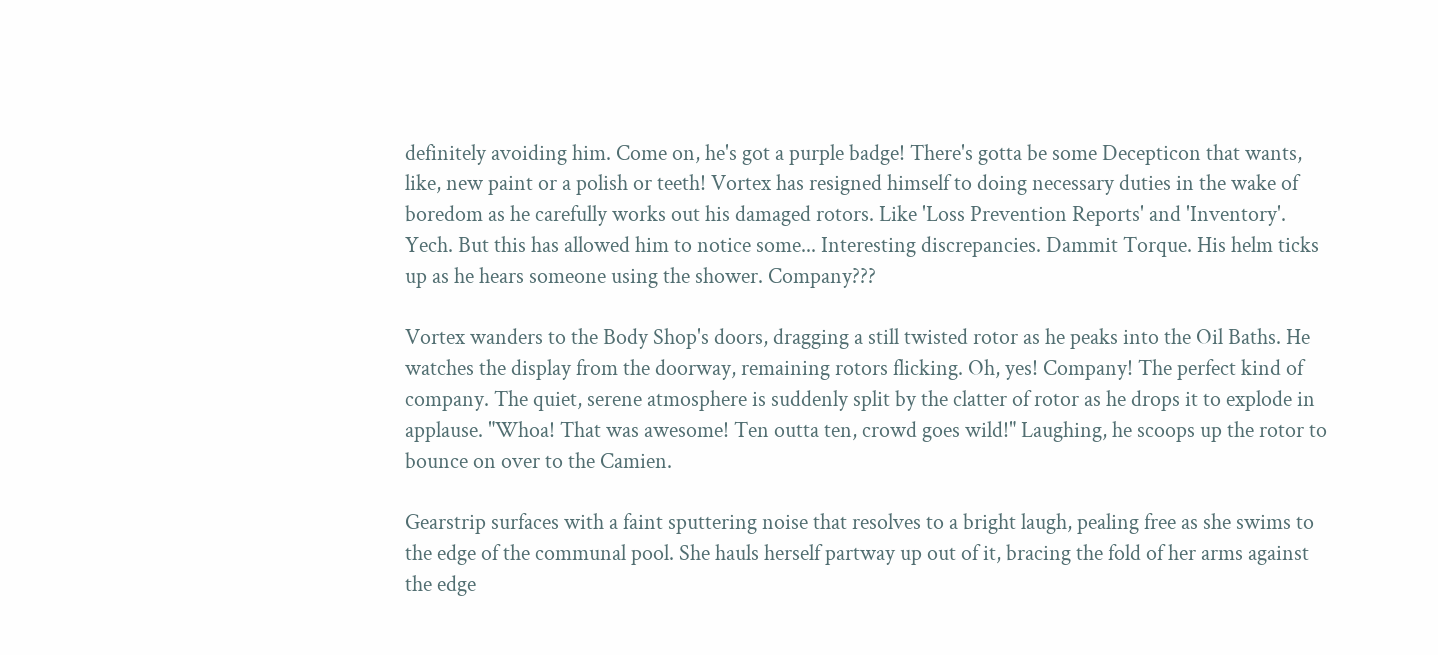definitely avoiding him. Come on, he's got a purple badge! There's gotta be some Decepticon that wants, like, new paint or a polish or teeth! Vortex has resigned himself to doing necessary duties in the wake of boredom as he carefully works out his damaged rotors. Like 'Loss Prevention Reports' and 'Inventory'. Yech. But this has allowed him to notice some... Interesting discrepancies. Dammit Torque. His helm ticks up as he hears someone using the shower. Company???

Vortex wanders to the Body Shop's doors, dragging a still twisted rotor as he peaks into the Oil Baths. He watches the display from the doorway, remaining rotors flicking. Oh, yes! Company! The perfect kind of company. The quiet, serene atmosphere is suddenly split by the clatter of rotor as he drops it to explode in applause. "Whoa! That was awesome! Ten outta ten, crowd goes wild!" Laughing, he scoops up the rotor to bounce on over to the Camien.

Gearstrip surfaces with a faint sputtering noise that resolves to a bright laugh, pealing free as she swims to the edge of the communal pool. She hauls herself partway up out of it, bracing the fold of her arms against the edge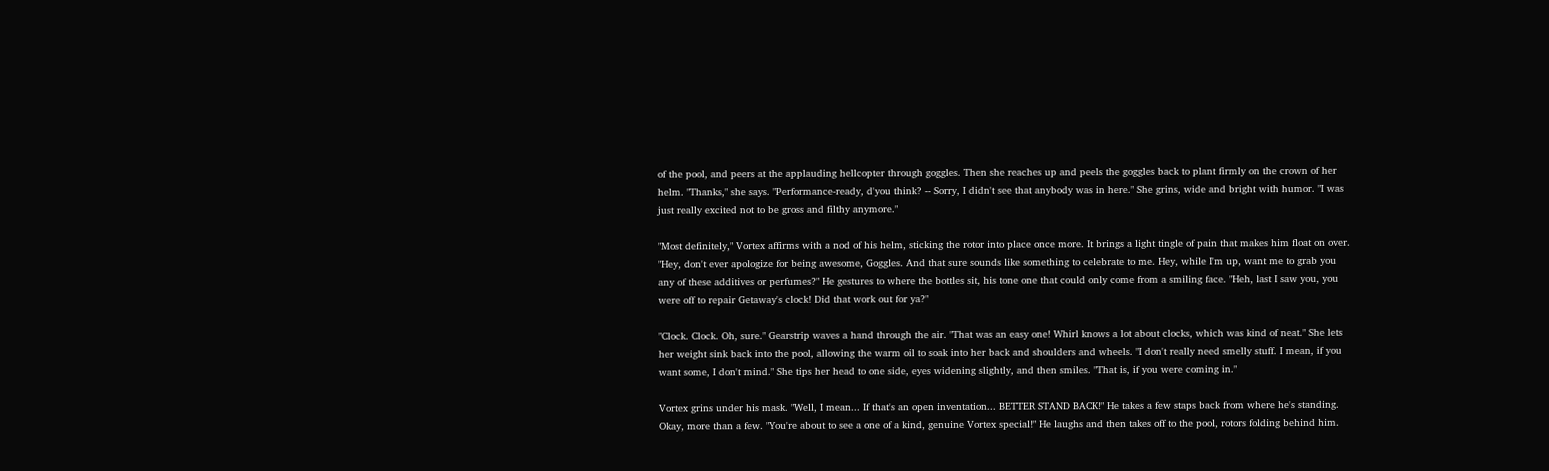of the pool, and peers at the applauding hellcopter through goggles. Then she reaches up and peels the goggles back to plant firmly on the crown of her helm. "Thanks," she says. "Performance-ready, d'you think? -- Sorry, I didn't see that anybody was in here." She grins, wide and bright with humor. "I was just really excited not to be gross and filthy anymore."

"Most definitely," Vortex affirms with a nod of his helm, sticking the rotor into place once more. It brings a light tingle of pain that makes him float on over. "Hey, don't ever apologize for being awesome, Goggles. And that sure sounds like something to celebrate to me. Hey, while I'm up, want me to grab you any of these additives or perfumes?" He gestures to where the bottles sit, his tone one that could only come from a smiling face. "Heh, last I saw you, you were off to repair Getaway's clock! Did that work out for ya?"

"Clock. Clock. Oh, sure." Gearstrip waves a hand through the air. "That was an easy one! Whirl knows a lot about clocks, which was kind of neat." She lets her weight sink back into the pool, allowing the warm oil to soak into her back and shoulders and wheels. "I don't really need smelly stuff. I mean, if you want some, I don't mind." She tips her head to one side, eyes widening slightly, and then smiles. "That is, if you were coming in."

Vortex grins under his mask. "Well, I mean... If that's an open inventation... BETTER STAND BACK!" He takes a few staps back from where he's standing. Okay, more than a few. "You're about to see a one of a kind, genuine Vortex special!" He laughs and then takes off to the pool, rotors folding behind him.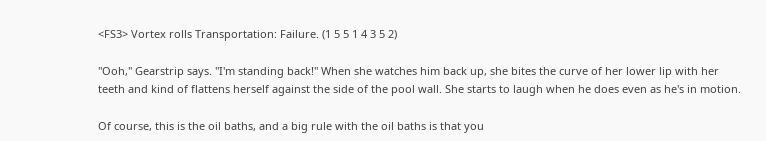<FS3> Vortex rolls Transportation: Failure. (1 5 5 1 4 3 5 2)

"Ooh," Gearstrip says. "I'm standing back!" When she watches him back up, she bites the curve of her lower lip with her teeth and kind of flattens herself against the side of the pool wall. She starts to laugh when he does even as he's in motion.

Of course, this is the oil baths, and a big rule with the oil baths is that you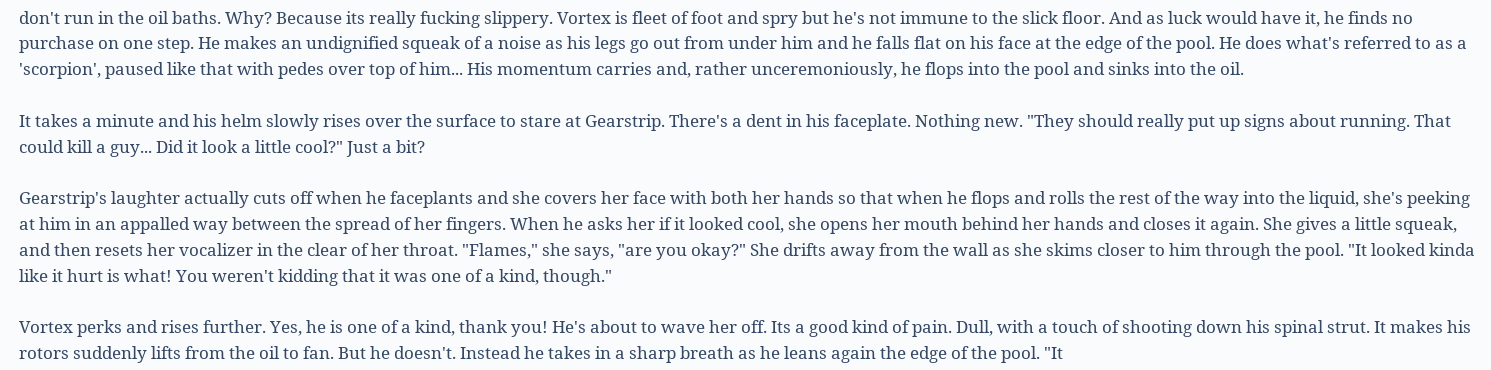don't run in the oil baths. Why? Because its really fucking slippery. Vortex is fleet of foot and spry but he's not immune to the slick floor. And as luck would have it, he finds no purchase on one step. He makes an undignified squeak of a noise as his legs go out from under him and he falls flat on his face at the edge of the pool. He does what's referred to as a 'scorpion', paused like that with pedes over top of him... His momentum carries and, rather unceremoniously, he flops into the pool and sinks into the oil.

It takes a minute and his helm slowly rises over the surface to stare at Gearstrip. There's a dent in his faceplate. Nothing new. "They should really put up signs about running. That could kill a guy... Did it look a little cool?" Just a bit?

Gearstrip's laughter actually cuts off when he faceplants and she covers her face with both her hands so that when he flops and rolls the rest of the way into the liquid, she's peeking at him in an appalled way between the spread of her fingers. When he asks her if it looked cool, she opens her mouth behind her hands and closes it again. She gives a little squeak, and then resets her vocalizer in the clear of her throat. "Flames," she says, "are you okay?" She drifts away from the wall as she skims closer to him through the pool. "It looked kinda like it hurt is what! You weren't kidding that it was one of a kind, though."

Vortex perks and rises further. Yes, he is one of a kind, thank you! He's about to wave her off. Its a good kind of pain. Dull, with a touch of shooting down his spinal strut. It makes his rotors suddenly lifts from the oil to fan. But he doesn't. Instead he takes in a sharp breath as he leans again the edge of the pool. "It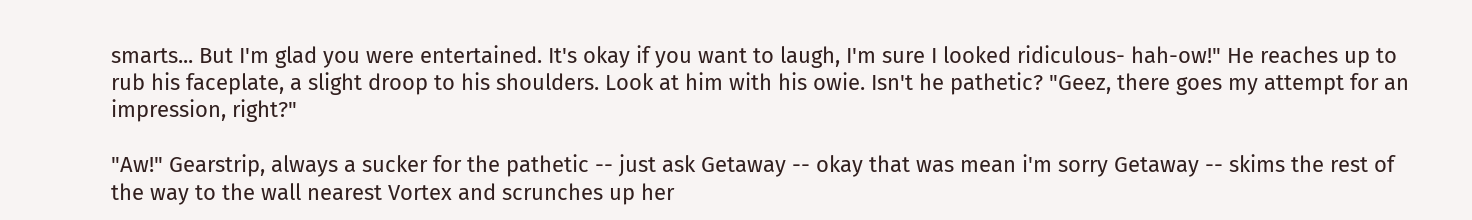smarts... But I'm glad you were entertained. It's okay if you want to laugh, I'm sure I looked ridiculous- hah-ow!" He reaches up to rub his faceplate, a slight droop to his shoulders. Look at him with his owie. Isn't he pathetic? "Geez, there goes my attempt for an impression, right?"

"Aw!" Gearstrip, always a sucker for the pathetic -- just ask Getaway -- okay that was mean i'm sorry Getaway -- skims the rest of the way to the wall nearest Vortex and scrunches up her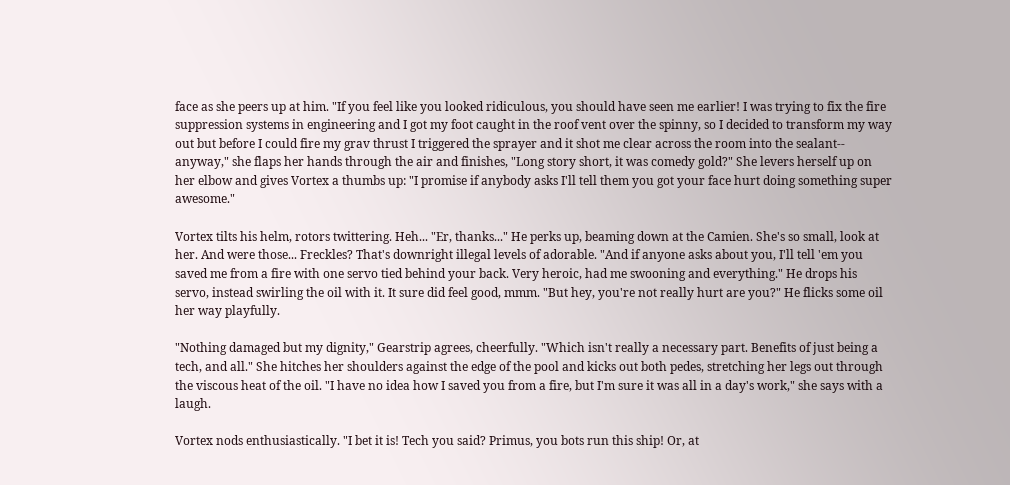face as she peers up at him. "If you feel like you looked ridiculous, you should have seen me earlier! I was trying to fix the fire suppression systems in engineering and I got my foot caught in the roof vent over the spinny, so I decided to transform my way out but before I could fire my grav thrust I triggered the sprayer and it shot me clear across the room into the sealant-- anyway," she flaps her hands through the air and finishes, "Long story short, it was comedy gold?" She levers herself up on her elbow and gives Vortex a thumbs up: "I promise if anybody asks I'll tell them you got your face hurt doing something super awesome."

Vortex tilts his helm, rotors twittering. Heh... "Er, thanks..." He perks up, beaming down at the Camien. She's so small, look at her. And were those... Freckles? That's downright illegal levels of adorable. "And if anyone asks about you, I'll tell 'em you saved me from a fire with one servo tied behind your back. Very heroic, had me swooning and everything." He drops his servo, instead swirling the oil with it. It sure did feel good, mmm. "But hey, you're not really hurt are you?" He flicks some oil her way playfully.

"Nothing damaged but my dignity," Gearstrip agrees, cheerfully. "Which isn't really a necessary part. Benefits of just being a tech, and all." She hitches her shoulders against the edge of the pool and kicks out both pedes, stretching her legs out through the viscous heat of the oil. "I have no idea how I saved you from a fire, but I'm sure it was all in a day's work," she says with a laugh.

Vortex nods enthusiastically. "I bet it is! Tech you said? Primus, you bots run this ship! Or, at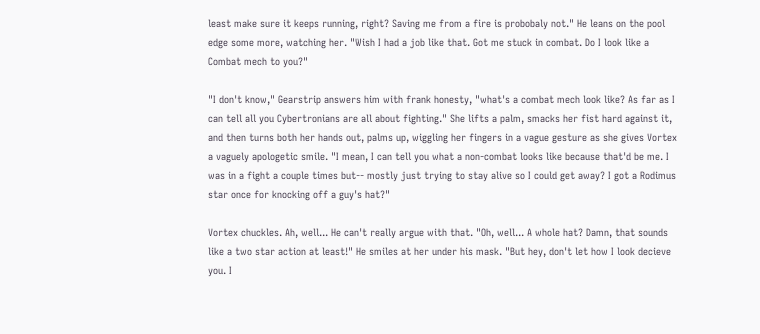least make sure it keeps running, right? Saving me from a fire is probobaly not." He leans on the pool edge some more, watching her. "Wish I had a job like that. Got me stuck in combat. Do I look like a Combat mech to you?"

"I don't know," Gearstrip answers him with frank honesty, "what's a combat mech look like? As far as I can tell all you Cybertronians are all about fighting." She lifts a palm, smacks her fist hard against it, and then turns both her hands out, palms up, wiggling her fingers in a vague gesture as she gives Vortex a vaguely apologetic smile. "I mean, I can tell you what a non-combat looks like because that'd be me. I was in a fight a couple times but-- mostly just trying to stay alive so I could get away? I got a Rodimus star once for knocking off a guy's hat?"

Vortex chuckles. Ah, well... He can't really argue with that. "Oh, well... A whole hat? Damn, that sounds like a two star action at least!" He smiles at her under his mask. "But hey, don't let how I look decieve you. I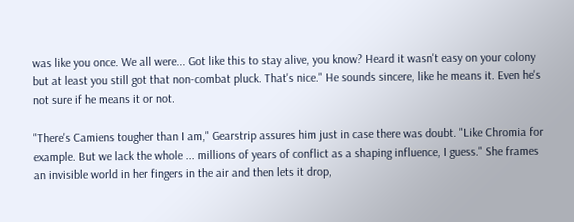was like you once. We all were... Got like this to stay alive, you know? Heard it wasn't easy on your colony but at least you still got that non-combat pluck. That's nice." He sounds sincere, like he means it. Even he's not sure if he means it or not.

"There's Camiens tougher than I am," Gearstrip assures him just in case there was doubt. "Like Chromia for example. But we lack the whole ... millions of years of conflict as a shaping influence, I guess." She frames an invisible world in her fingers in the air and then lets it drop,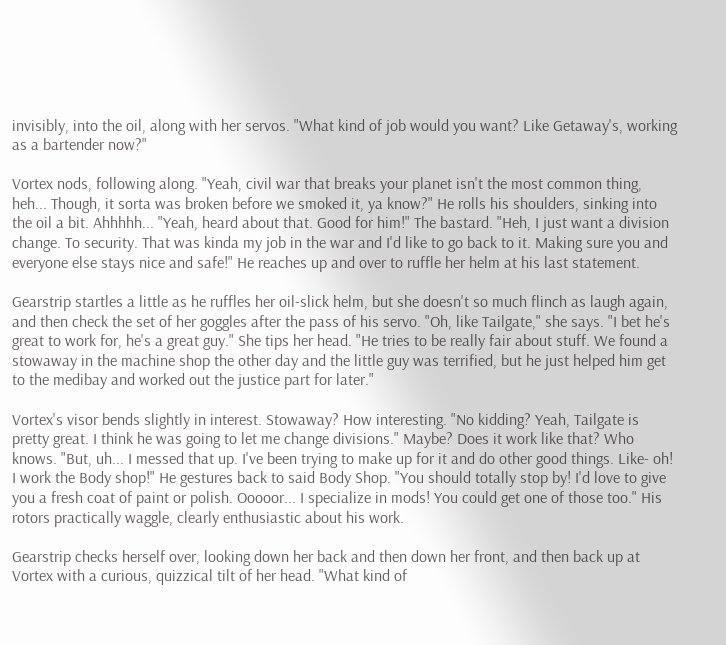invisibly, into the oil, along with her servos. "What kind of job would you want? Like Getaway's, working as a bartender now?"

Vortex nods, following along. "Yeah, civil war that breaks your planet isn't the most common thing, heh... Though, it sorta was broken before we smoked it, ya know?" He rolls his shoulders, sinking into the oil a bit. Ahhhhh... "Yeah, heard about that. Good for him!" The bastard. "Heh, I just want a division change. To security. That was kinda my job in the war and I'd like to go back to it. Making sure you and everyone else stays nice and safe!" He reaches up and over to ruffle her helm at his last statement.

Gearstrip startles a little as he ruffles her oil-slick helm, but she doesn't so much flinch as laugh again, and then check the set of her goggles after the pass of his servo. "Oh, like Tailgate," she says. "I bet he's great to work for, he's a great guy." She tips her head. "He tries to be really fair about stuff. We found a stowaway in the machine shop the other day and the little guy was terrified, but he just helped him get to the medibay and worked out the justice part for later."

Vortex's visor bends slightly in interest. Stowaway? How interesting. "No kidding? Yeah, Tailgate is pretty great. I think he was going to let me change divisions." Maybe? Does it work like that? Who knows. "But, uh... I messed that up. I've been trying to make up for it and do other good things. Like- oh! I work the Body shop!" He gestures back to said Body Shop. "You should totally stop by! I'd love to give you a fresh coat of paint or polish. Ooooor... I specialize in mods! You could get one of those too." His rotors practically waggle, clearly enthusiastic about his work.

Gearstrip checks herself over, looking down her back and then down her front, and then back up at Vortex with a curious, quizzical tilt of her head. "What kind of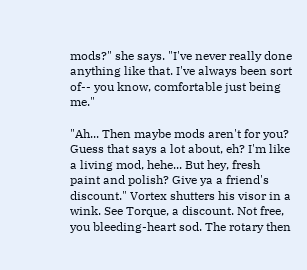mods?" she says. "I've never really done anything like that. I've always been sort of-- you know, comfortable just being me."

"Ah... Then maybe mods aren't for you? Guess that says a lot about, eh? I'm like a living mod, hehe... But hey, fresh paint and polish? Give ya a friend's discount." Vortex shutters his visor in a wink. See Torque, a discount. Not free, you bleeding-heart sod. The rotary then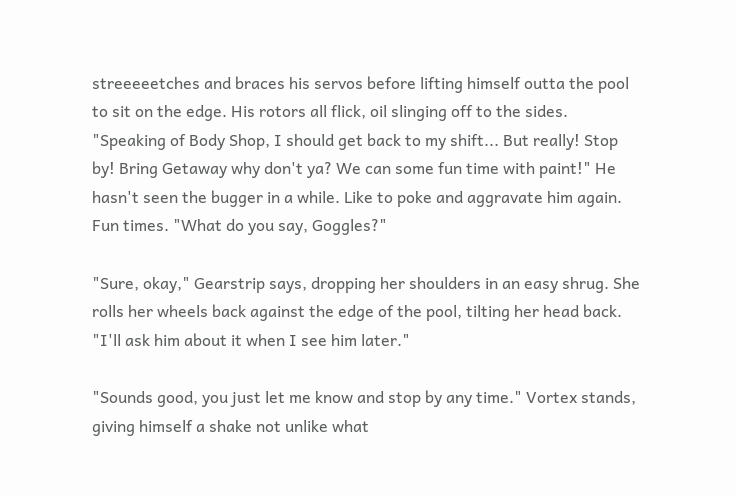streeeeetches and braces his servos before lifting himself outta the pool to sit on the edge. His rotors all flick, oil slinging off to the sides. "Speaking of Body Shop, I should get back to my shift... But really! Stop by! Bring Getaway why don't ya? We can some fun time with paint!" He hasn't seen the bugger in a while. Like to poke and aggravate him again. Fun times. "What do you say, Goggles?"

"Sure, okay," Gearstrip says, dropping her shoulders in an easy shrug. She rolls her wheels back against the edge of the pool, tilting her head back. "I'll ask him about it when I see him later."

"Sounds good, you just let me know and stop by any time." Vortex stands, giving himself a shake not unlike what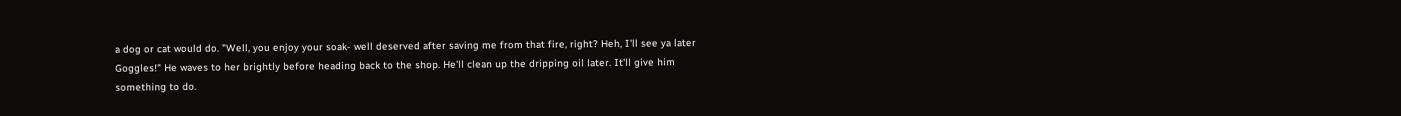a dog or cat would do. "Well, you enjoy your soak- well deserved after saving me from that fire, right? Heh, I'll see ya later Goggles!" He waves to her brightly before heading back to the shop. He'll clean up the dripping oil later. It'll give him something to do.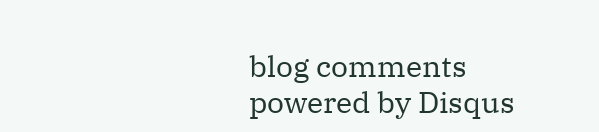blog comments powered by Disqus